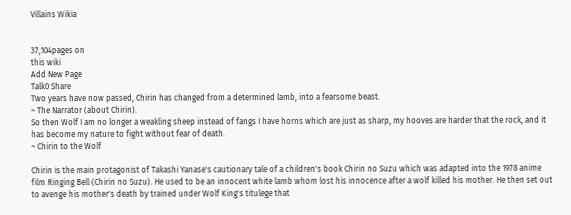Villains Wikia


37,104pages on
this wiki
Add New Page
Talk0 Share
Two years have now passed, Chirin has changed from a determined lamb, into a fearsome beast.
~ The Narrator (about Chirin).
So then Wolf I am no longer a weakling sheep instead of fangs I have horns which are just as sharp, my hooves are harder that the rock, and it has become my nature to fight without fear of death.
~ Chirin to the Wolf

Chirin is the main protagonist of Takashi Yanase's cautionary tale of a children's book Chirin no Suzu which was adapted into the 1978 anime film Ringing Bell (Chirin no Suzu). He used to be an innocent white lamb whom lost his innocence after a wolf killed his mother. He then set out to avenge his mother's death by trained under Wolf King's titulege that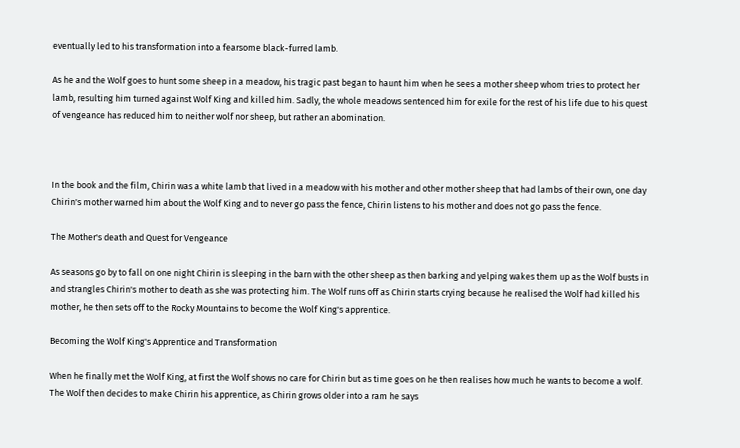eventually led to his transformation into a fearsome black-furred lamb.

As he and the Wolf goes to hunt some sheep in a meadow, his tragic past began to haunt him when he sees a mother sheep whom tries to protect her lamb, resulting him turned against Wolf King and killed him. Sadly, the whole meadows sentenced him for exile for the rest of his life due to his quest of vengeance has reduced him to neither wolf nor sheep, but rather an abomination.



In the book and the film, Chirin was a white lamb that lived in a meadow with his mother and other mother sheep that had lambs of their own, one day Chirin's mother warned him about the Wolf King and to never go pass the fence, Chirin listens to his mother and does not go pass the fence.

The Mother's death and Quest for Vengeance

As seasons go by to fall on one night Chirin is sleeping in the barn with the other sheep as then barking and yelping wakes them up as the Wolf busts in and strangles Chirin's mother to death as she was protecting him. The Wolf runs off as Chirin starts crying because he realised the Wolf had killed his mother, he then sets off to the Rocky Mountains to become the Wolf King's apprentice.

Becoming the Wolf King's Apprentice and Transformation

When he finally met the Wolf King, at first the Wolf shows no care for Chirin but as time goes on he then realises how much he wants to become a wolf. The Wolf then decides to make Chirin his apprentice, as Chirin grows older into a ram he says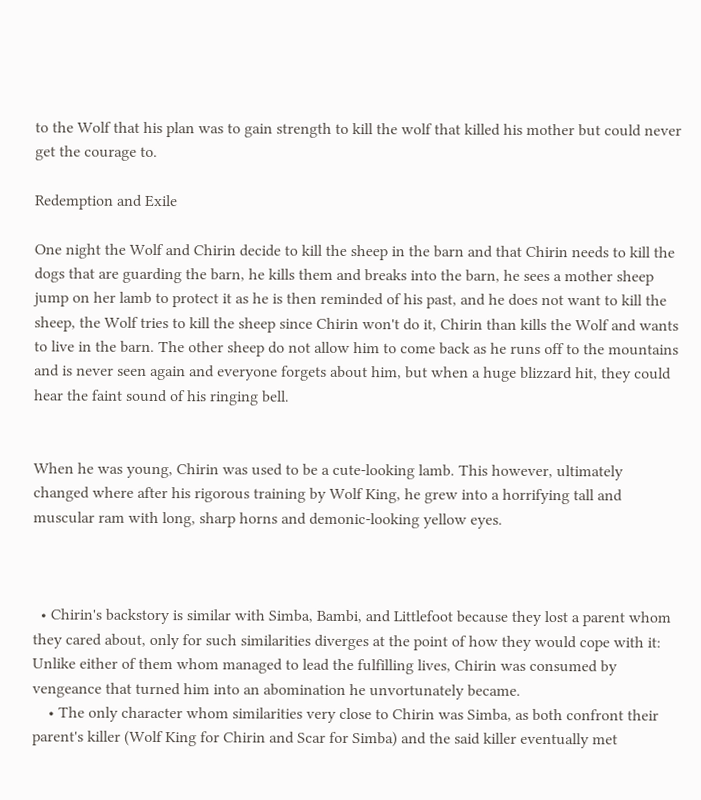to the Wolf that his plan was to gain strength to kill the wolf that killed his mother but could never get the courage to.

Redemption and Exile

One night the Wolf and Chirin decide to kill the sheep in the barn and that Chirin needs to kill the dogs that are guarding the barn, he kills them and breaks into the barn, he sees a mother sheep jump on her lamb to protect it as he is then reminded of his past, and he does not want to kill the sheep, the Wolf tries to kill the sheep since Chirin won't do it, Chirin than kills the Wolf and wants to live in the barn. The other sheep do not allow him to come back as he runs off to the mountains and is never seen again and everyone forgets about him, but when a huge blizzard hit, they could hear the faint sound of his ringing bell.


When he was young, Chirin was used to be a cute-looking lamb. This however, ultimately changed where after his rigorous training by Wolf King, he grew into a horrifying tall and muscular ram with long, sharp horns and demonic-looking yellow eyes.



  • Chirin's backstory is similar with Simba, Bambi, and Littlefoot because they lost a parent whom they cared about, only for such similarities diverges at the point of how they would cope with it: Unlike either of them whom managed to lead the fulfilling lives, Chirin was consumed by vengeance that turned him into an abomination he unvortunately became.
    • The only character whom similarities very close to Chirin was Simba, as both confront their parent's killer (Wolf King for Chirin and Scar for Simba) and the said killer eventually met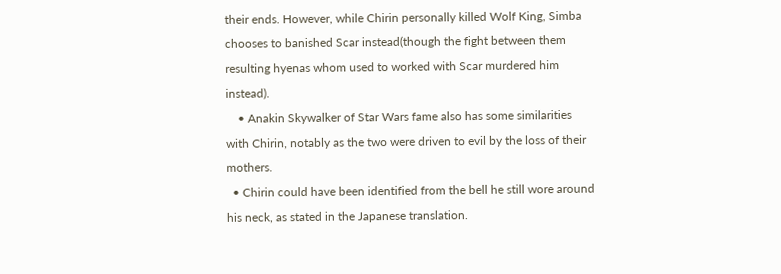their ends. However, while Chirin personally killed Wolf King, Simba chooses to banished Scar instead(though the fight between them resulting hyenas whom used to worked with Scar murdered him instead).
    • Anakin Skywalker of Star Wars fame also has some similarities with Chirin, notably as the two were driven to evil by the loss of their mothers.
  • Chirin could have been identified from the bell he still wore around his neck, as stated in the Japanese translation.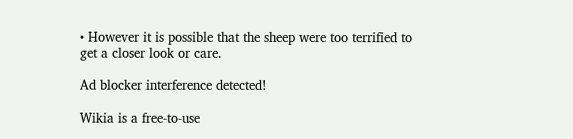• However it is possible that the sheep were too terrified to get a closer look or care.

Ad blocker interference detected!

Wikia is a free-to-use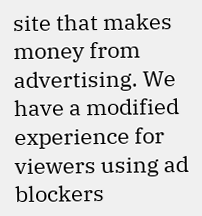site that makes money from advertising. We have a modified experience for viewers using ad blockers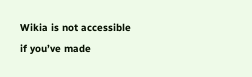Wikia is not accessible if you’ve made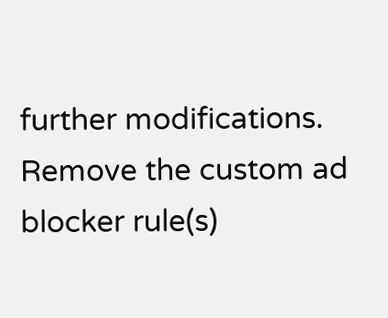further modifications. Remove the custom ad blocker rule(s)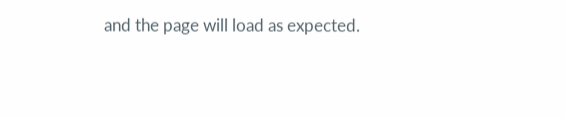and the page will load as expected.